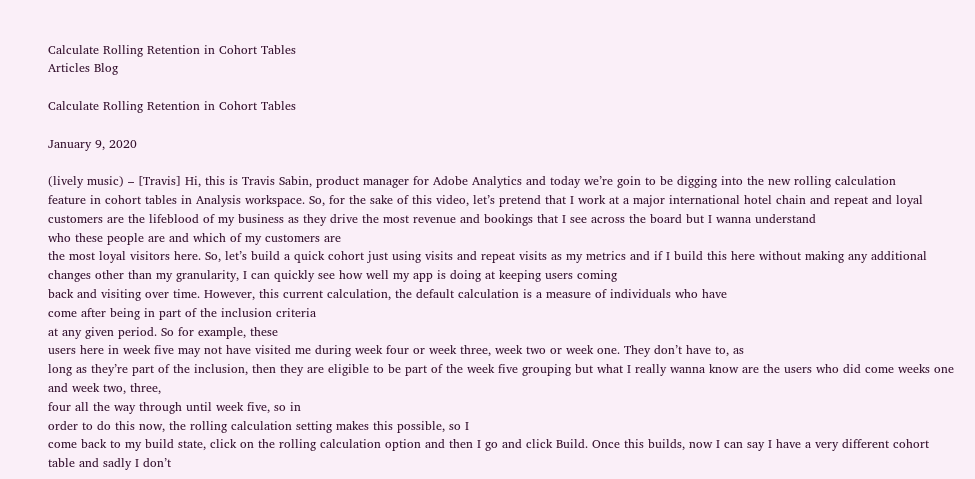Calculate Rolling Retention in Cohort Tables
Articles Blog

Calculate Rolling Retention in Cohort Tables

January 9, 2020

(lively music) – [Travis] Hi, this is Travis Sabin, product manager for Adobe Analytics and today we’re goin to be digging into the new rolling calculation
feature in cohort tables in Analysis workspace. So, for the sake of this video, let’s pretend that I work at a major international hotel chain and repeat and loyal customers are the lifeblood of my business as they drive the most revenue and bookings that I see across the board but I wanna understand
who these people are and which of my customers are
the most loyal visitors here. So, let’s build a quick cohort just using visits and repeat visits as my metrics and if I build this here without making any additional changes other than my granularity, I can quickly see how well my app is doing at keeping users coming
back and visiting over time. However, this current calculation, the default calculation is a measure of individuals who have
come after being in part of the inclusion criteria
at any given period. So for example, these
users here in week five may not have visited me during week four or week three, week two or week one. They don’t have to, as
long as they’re part of the inclusion, then they are eligible to be part of the week five grouping but what I really wanna know are the users who did come weeks one and week two, three,
four all the way through until week five, so in
order to do this now, the rolling calculation setting makes this possible, so I
come back to my build state, click on the rolling calculation option and then I go and click Build. Once this builds, now I can say I have a very different cohort table and sadly I don’t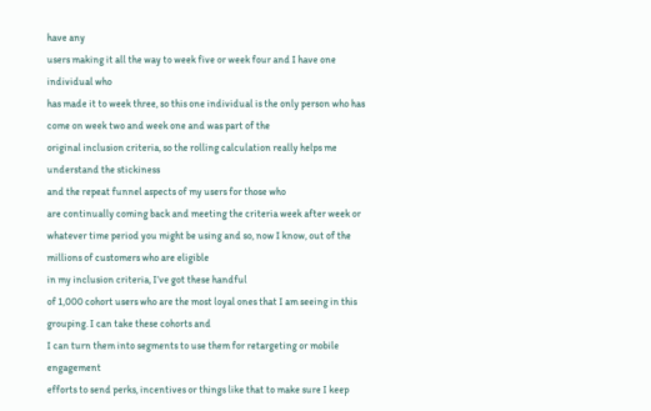have any
users making it all the way to week five or week four and I have one individual who
has made it to week three, so this one individual is the only person who has come on week two and week one and was part of the
original inclusion criteria, so the rolling calculation really helps me understand the stickiness
and the repeat funnel aspects of my users for those who
are continually coming back and meeting the criteria week after week or whatever time period you might be using and so, now I know, out of the millions of customers who are eligible
in my inclusion criteria, I’ve got these handful
of 1,000 cohort users who are the most loyal ones that I am seeing in this grouping. I can take these cohorts and
I can turn them into segments to use them for retargeting or mobile engagement
efforts to send perks, incentives or things like that to make sure I keep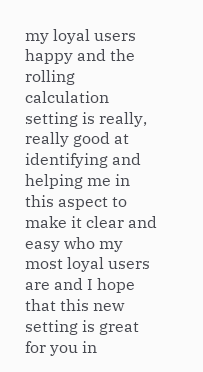my loyal users happy and the rolling calculation
setting is really, really good at identifying and
helping me in this aspect to make it clear and easy who my most loyal users are and I hope that this new
setting is great for you in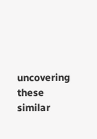uncovering these
similar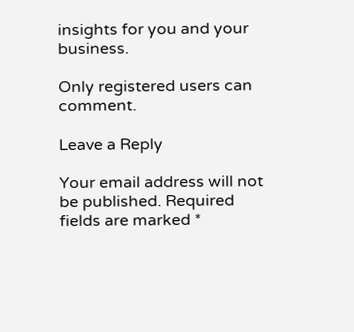insights for you and your business.

Only registered users can comment.

Leave a Reply

Your email address will not be published. Required fields are marked *